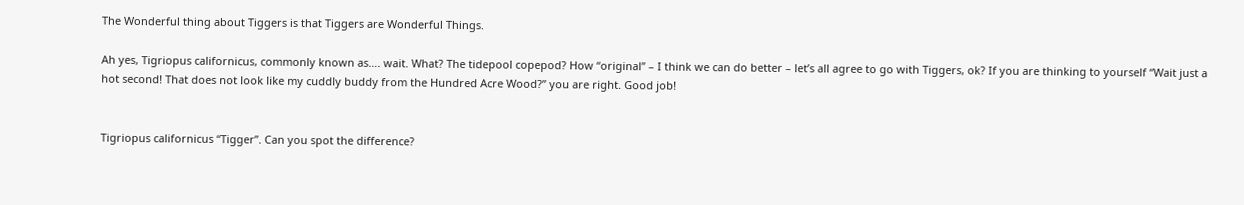The Wonderful thing about Tiggers is that Tiggers are Wonderful Things.

Ah yes, Tigriopus californicus, commonly known as…. wait. What? The tidepool copepod? How “original” – I think we can do better – let’s all agree to go with Tiggers, ok? If you are thinking to yourself “Wait just a hot second! That does not look like my cuddly buddy from the Hundred Acre Wood?” you are right. Good job!


Tigriopus californicus “Tigger”. Can you spot the difference?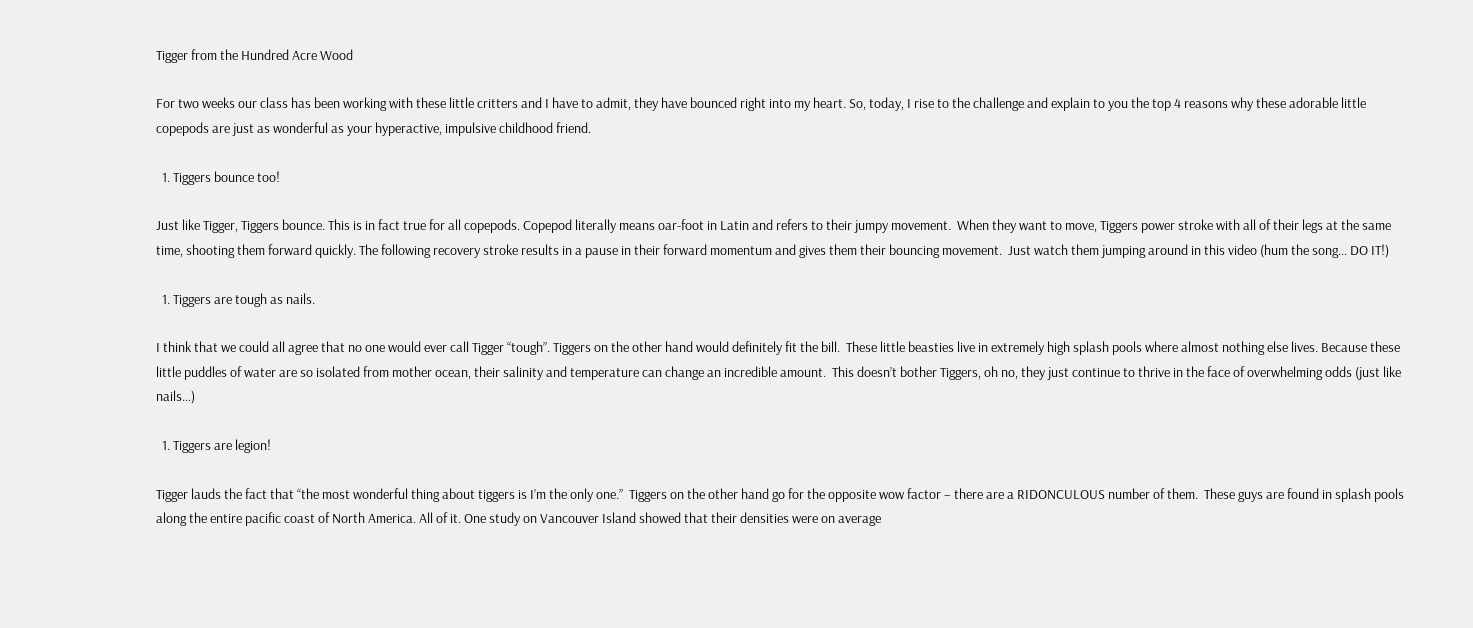Tigger from the Hundred Acre Wood

For two weeks our class has been working with these little critters and I have to admit, they have bounced right into my heart. So, today, I rise to the challenge and explain to you the top 4 reasons why these adorable little copepods are just as wonderful as your hyperactive, impulsive childhood friend.

  1. Tiggers bounce too!

Just like Tigger, Tiggers bounce. This is in fact true for all copepods. Copepod literally means oar-foot in Latin and refers to their jumpy movement.  When they want to move, Tiggers power stroke with all of their legs at the same time, shooting them forward quickly. The following recovery stroke results in a pause in their forward momentum and gives them their bouncing movement.  Just watch them jumping around in this video (hum the song… DO IT!)

  1. Tiggers are tough as nails.

I think that we could all agree that no one would ever call Tigger “tough”. Tiggers on the other hand would definitely fit the bill.  These little beasties live in extremely high splash pools where almost nothing else lives. Because these little puddles of water are so isolated from mother ocean, their salinity and temperature can change an incredible amount.  This doesn’t bother Tiggers, oh no, they just continue to thrive in the face of overwhelming odds (just like nails…)

  1. Tiggers are legion!

Tigger lauds the fact that “the most wonderful thing about tiggers is I’m the only one.”  Tiggers on the other hand go for the opposite wow factor – there are a RIDONCULOUS number of them.  These guys are found in splash pools along the entire pacific coast of North America. All of it. One study on Vancouver Island showed that their densities were on average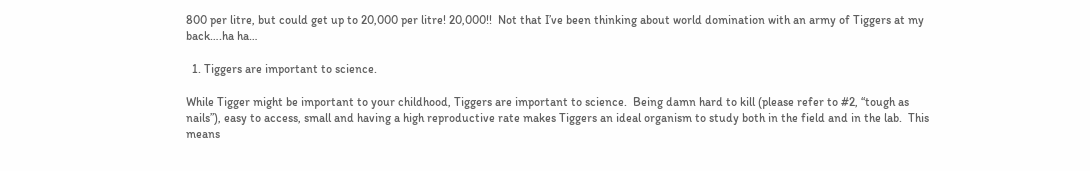800 per litre, but could get up to 20,000 per litre! 20,000!!  Not that I’ve been thinking about world domination with an army of Tiggers at my back….ha ha…

  1. Tiggers are important to science.

While Tigger might be important to your childhood, Tiggers are important to science.  Being damn hard to kill (please refer to #2, “tough as nails”), easy to access, small and having a high reproductive rate makes Tiggers an ideal organism to study both in the field and in the lab.  This means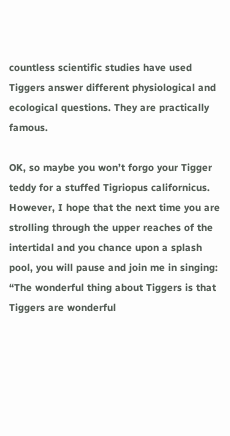countless scientific studies have used Tiggers answer different physiological and ecological questions. They are practically famous.

OK, so maybe you won’t forgo your Tigger teddy for a stuffed Tigriopus californicus.  However, I hope that the next time you are strolling through the upper reaches of the intertidal and you chance upon a splash pool, you will pause and join me in singing:  “The wonderful thing about Tiggers is that Tiggers are wonderful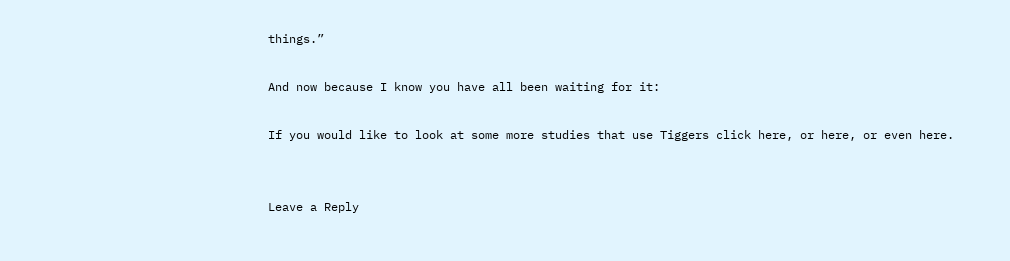things.”

And now because I know you have all been waiting for it:

If you would like to look at some more studies that use Tiggers click here, or here, or even here.


Leave a Reply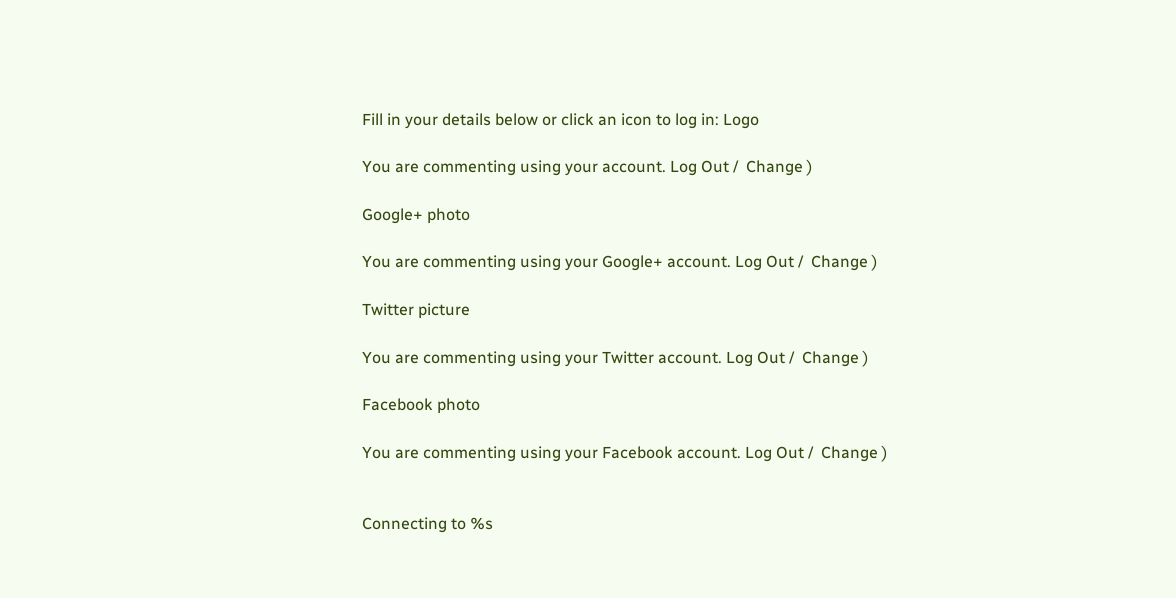Fill in your details below or click an icon to log in: Logo

You are commenting using your account. Log Out /  Change )

Google+ photo

You are commenting using your Google+ account. Log Out /  Change )

Twitter picture

You are commenting using your Twitter account. Log Out /  Change )

Facebook photo

You are commenting using your Facebook account. Log Out /  Change )


Connecting to %s